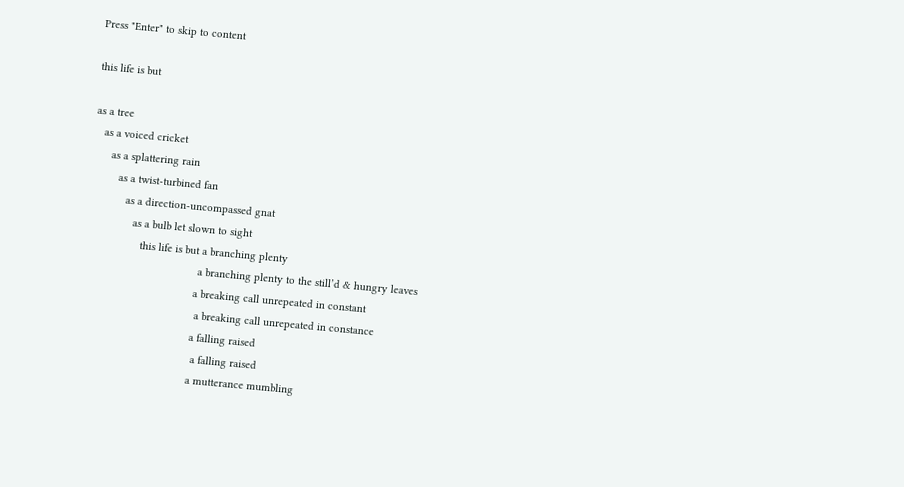Press "Enter" to skip to content

this life is but

as a tree
   as a voiced cricket
      as a splattering rain
         as a twist-turbined fan
            as a direction-uncompassed gnat
               as a bulb let slown to sight
                  this life is but a branching plenty
                                      a branching plenty to the still’d & hungry leaves
                                     a breaking call unrepeated in constant
                                      a breaking call unrepeated in constance
                                     a falling raised
                                      a falling raised
                                     a mutterance mumbling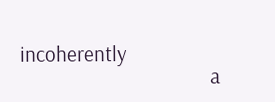incoherently
                                      a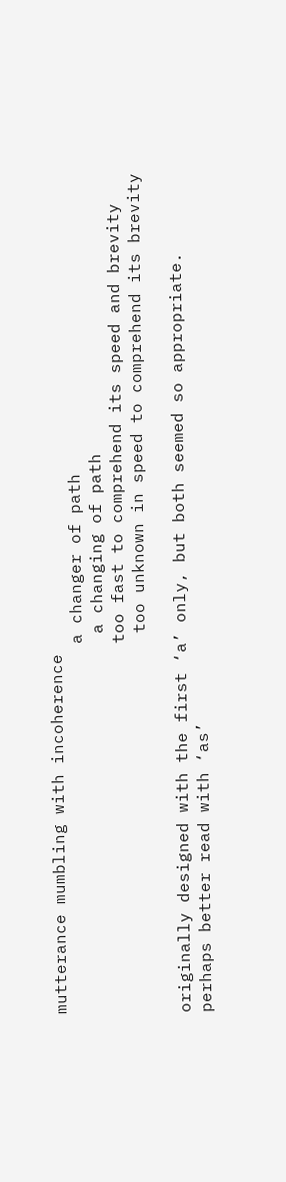mutterance mumbling with incoherence
                                     a changer of path
                                      a changing of path
                                     too fast to comprehend its speed and brevity
                                      too unknown in speed to comprehend its brevity

originally designed with the first ‘a’ only, but both seemed so appropriate.
perhaps better read with ‘as’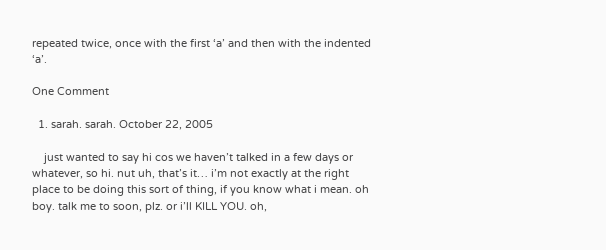repeated twice, once with the first ‘a’ and then with the indented ‘a’.

One Comment

  1. sarah. sarah. October 22, 2005

    just wanted to say hi cos we haven’t talked in a few days or whatever, so hi. nut uh, that’s it… i’m not exactly at the right place to be doing this sort of thing, if you know what i mean. oh boy. talk me to soon, plz. or i’ll KILL YOU. oh,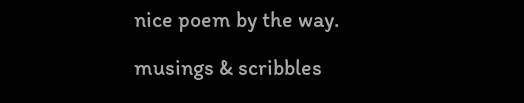nice poem by the way.

musings & scribbles